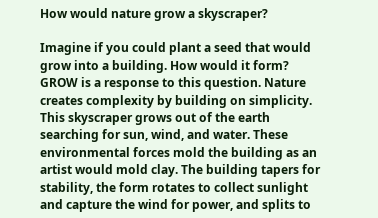How would nature grow a skyscraper?

Imagine if you could plant a seed that would grow into a building. How would it form? GROW is a response to this question. Nature creates complexity by building on simplicity.  This skyscraper grows out of the earth searching for sun, wind, and water. These environmental forces mold the building as an artist would mold clay. The building tapers for stability, the form rotates to collect sunlight and capture the wind for power, and splits to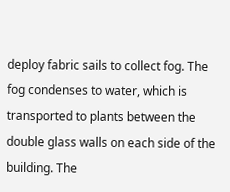deploy fabric sails to collect fog. The fog condenses to water, which is transported to plants between the double glass walls on each side of the building. The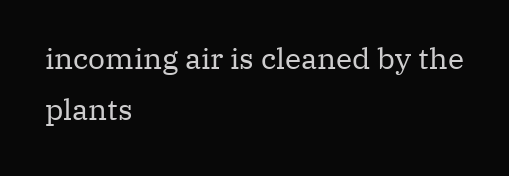incoming air is cleaned by the plants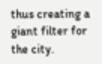thus creating a giant filter for the city.